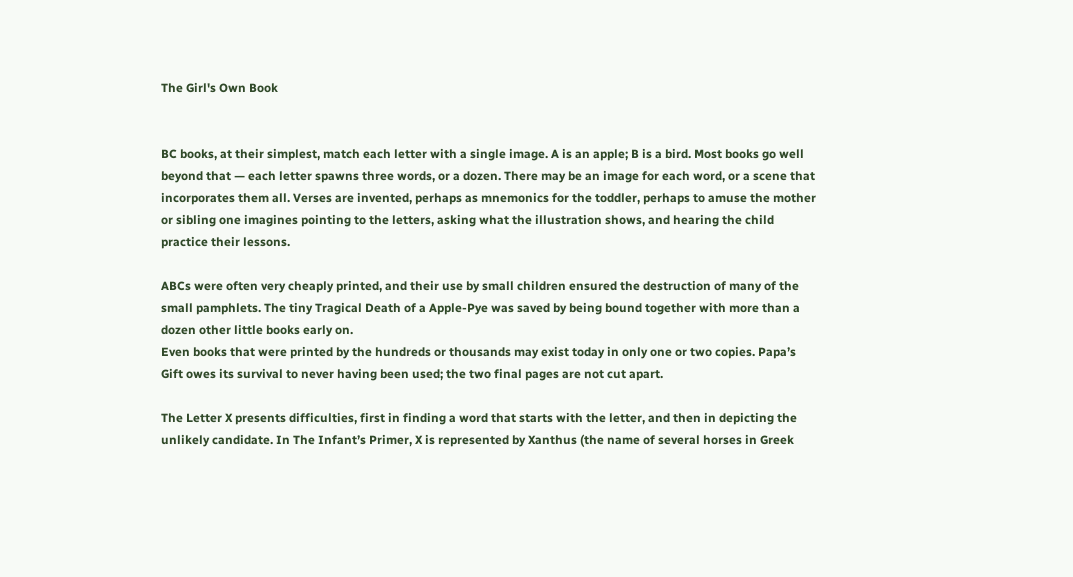The Girl's Own Book


BC books, at their simplest, match each letter with a single image. A is an apple; B is a bird. Most books go well beyond that — each letter spawns three words, or a dozen. There may be an image for each word, or a scene that incorporates them all. Verses are invented, perhaps as mnemonics for the toddler, perhaps to amuse the mother or sibling one imagines pointing to the letters, asking what the illustration shows, and hearing the child practice their lessons.

ABCs were often very cheaply printed, and their use by small children ensured the destruction of many of the small pamphlets. The tiny Tragical Death of a Apple-Pye was saved by being bound together with more than a dozen other little books early on.
Even books that were printed by the hundreds or thousands may exist today in only one or two copies. Papa’s Gift owes its survival to never having been used; the two final pages are not cut apart.

The Letter X presents difficulties, first in finding a word that starts with the letter, and then in depicting the unlikely candidate. In The Infant’s Primer, X is represented by Xanthus (the name of several horses in Greek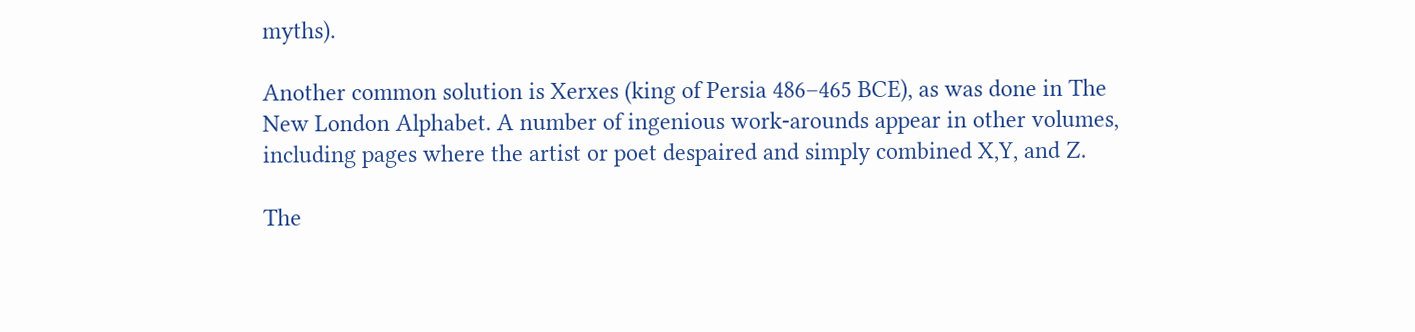myths).

Another common solution is Xerxes (king of Persia 486–465 BCE), as was done in The New London Alphabet. A number of ingenious work-arounds appear in other volumes, including pages where the artist or poet despaired and simply combined X,Y, and Z.

The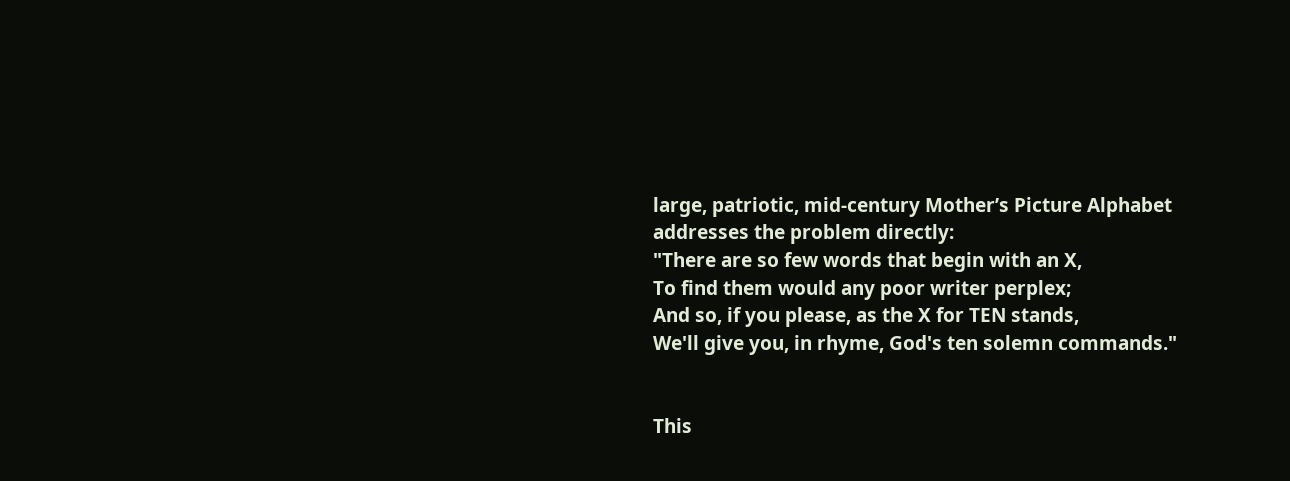large, patriotic, mid-century Mother’s Picture Alphabet addresses the problem directly:
"There are so few words that begin with an X,
To find them would any poor writer perplex;
And so, if you please, as the X for TEN stands,
We'll give you, in rhyme, God's ten solemn commands."


This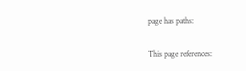page has paths:

This page references: